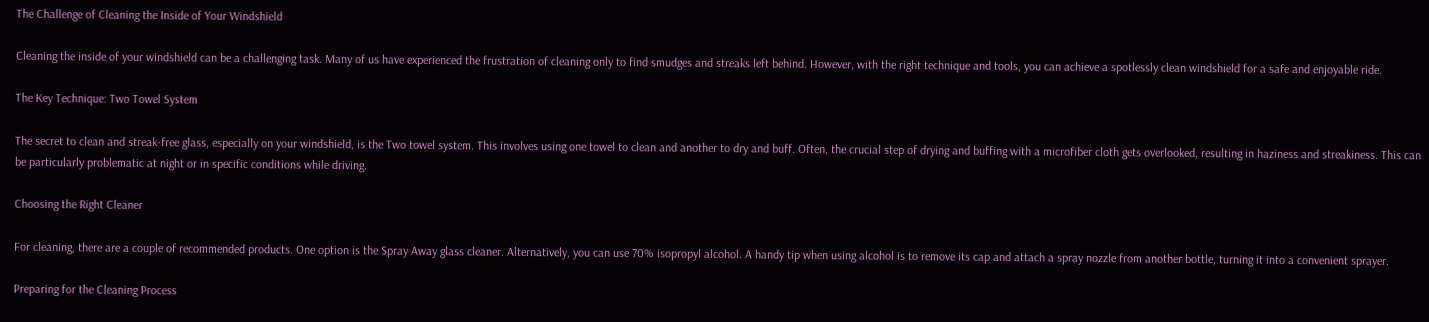The Challenge of Cleaning the Inside of Your Windshield

Cleaning the inside of your windshield can be a challenging task. Many of us have experienced the frustration of cleaning only to find smudges and streaks left behind. However, with the right technique and tools, you can achieve a spotlessly clean windshield for a safe and enjoyable ride.

The Key Technique: Two Towel System

The secret to clean and streak-free glass, especially on your windshield, is the Two towel system. This involves using one towel to clean and another to dry and buff. Often, the crucial step of drying and buffing with a microfiber cloth gets overlooked, resulting in haziness and streakiness. This can be particularly problematic at night or in specific conditions while driving.

Choosing the Right Cleaner

For cleaning, there are a couple of recommended products. One option is the Spray Away glass cleaner. Alternatively, you can use 70% isopropyl alcohol. A handy tip when using alcohol is to remove its cap and attach a spray nozzle from another bottle, turning it into a convenient sprayer.

Preparing for the Cleaning Process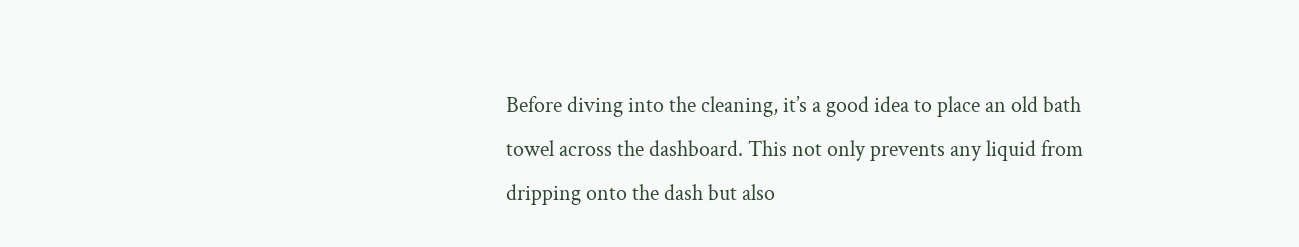Before diving into the cleaning, it’s a good idea to place an old bath towel across the dashboard. This not only prevents any liquid from dripping onto the dash but also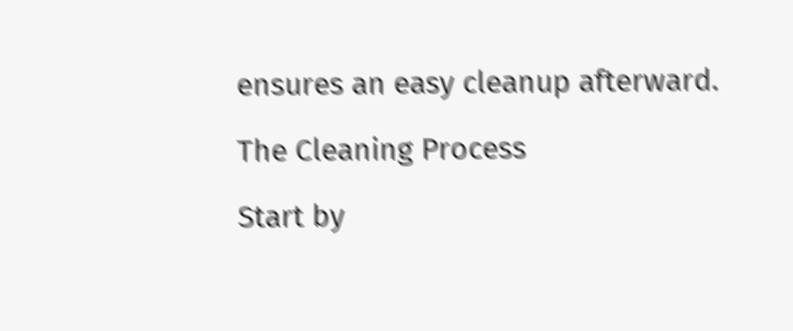ensures an easy cleanup afterward.

The Cleaning Process

Start by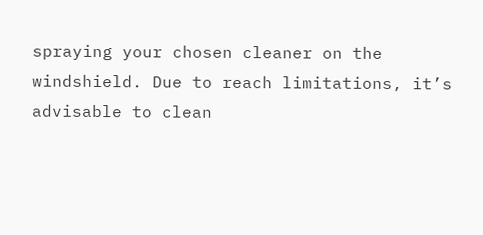spraying your chosen cleaner on the windshield. Due to reach limitations, it’s advisable to clean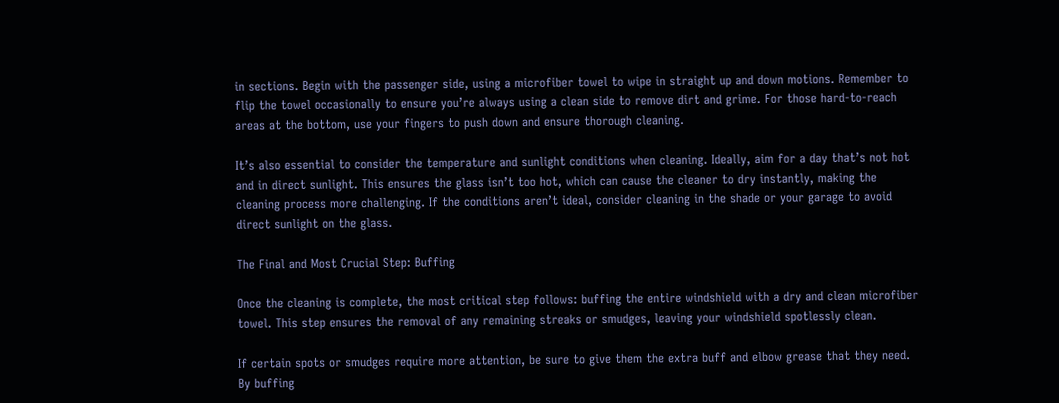in sections. Begin with the passenger side, using a microfiber towel to wipe in straight up and down motions. Remember to flip the towel occasionally to ensure you’re always using a clean side to remove dirt and grime. For those hard-to-reach areas at the bottom, use your fingers to push down and ensure thorough cleaning.

It’s also essential to consider the temperature and sunlight conditions when cleaning. Ideally, aim for a day that’s not hot and in direct sunlight. This ensures the glass isn’t too hot, which can cause the cleaner to dry instantly, making the cleaning process more challenging. If the conditions aren’t ideal, consider cleaning in the shade or your garage to avoid direct sunlight on the glass.

The Final and Most Crucial Step: Buffing

Once the cleaning is complete, the most critical step follows: buffing the entire windshield with a dry and clean microfiber towel. This step ensures the removal of any remaining streaks or smudges, leaving your windshield spotlessly clean.

If certain spots or smudges require more attention, be sure to give them the extra buff and elbow grease that they need. By buffing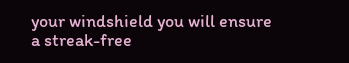your windshield you will ensure a streak-free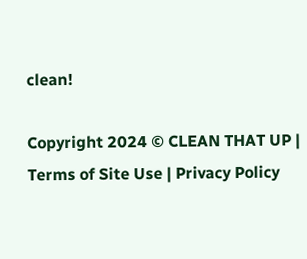clean!

Copyright 2024 © CLEAN THAT UP | Terms of Site Use | Privacy Policy